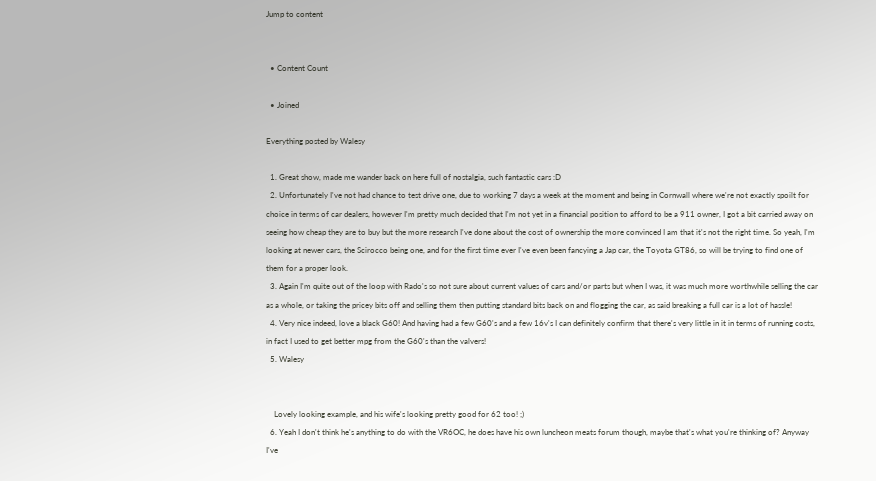Jump to content


  • Content Count

  • Joined

Everything posted by Walesy

  1. Great show, made me wander back on here full of nostalgia, such fantastic cars :D
  2. Unfortunately I've not had chance to test drive one, due to working 7 days a week at the moment and being in Cornwall where we're not exactly spoilt for choice in terms of car dealers, however I'm pretty much decided that I'm not yet in a financial position to afford to be a 911 owner, I got a bit carried away on seeing how cheap they are to buy but the more research I've done about the cost of ownership the more convinced I am that it's not the right time. So yeah, I'm looking at newer cars, the Scirocco being one, and for the first time ever I've even been fancying a Jap car, the Toyota GT86, so will be trying to find one of them for a proper look.
  3. Again I'm quite out of the loop with Rado's so not sure about current values of cars and/or parts but when I was, it was much more worthwhile selling the car as a whole, or taking the pricey bits off and selling them then putting standard bits back on and flogging the car, as said breaking a full car is a lot of hassle!
  4. Very nice indeed, love a black G60! And having had a few G60's and a few 16v's I can definitely confirm that there's very little in it in terms of running costs, in fact I used to get better mpg from the G60's than the valvers!
  5. Walesy


    Lovely looking example, and his wife's looking pretty good for 62 too! ;)
  6. Yeah I don't think he's anything to do with the VR6OC, he does have his own luncheon meats forum though, maybe that's what you're thinking of? Anyway I've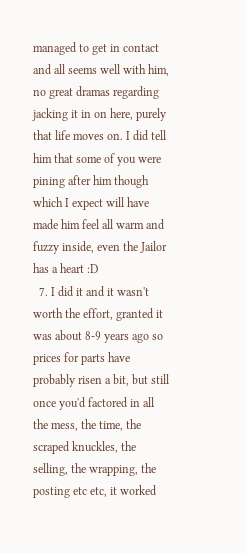managed to get in contact and all seems well with him, no great dramas regarding jacking it in on here, purely that life moves on. I did tell him that some of you were pining after him though which I expect will have made him feel all warm and fuzzy inside, even the Jailor has a heart :D
  7. I did it and it wasn't worth the effort, granted it was about 8-9 years ago so prices for parts have probably risen a bit, but still once you'd factored in all the mess, the time, the scraped knuckles, the selling, the wrapping, the posting etc etc, it worked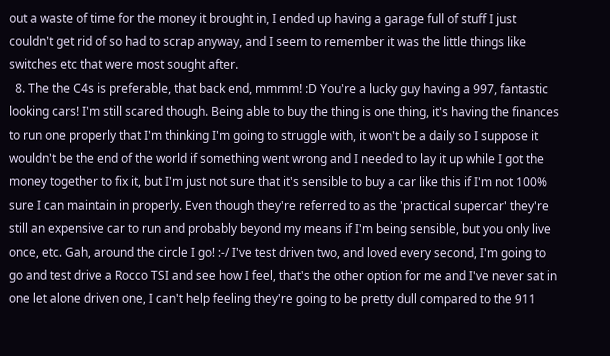out a waste of time for the money it brought in, I ended up having a garage full of stuff I just couldn't get rid of so had to scrap anyway, and I seem to remember it was the little things like switches etc that were most sought after.
  8. The the C4s is preferable, that back end, mmmm! :D You're a lucky guy having a 997, fantastic looking cars! I'm still scared though. Being able to buy the thing is one thing, it's having the finances to run one properly that I'm thinking I'm going to struggle with, it won't be a daily so I suppose it wouldn't be the end of the world if something went wrong and I needed to lay it up while I got the money together to fix it, but I'm just not sure that it's sensible to buy a car like this if I'm not 100% sure I can maintain in properly. Even though they're referred to as the 'practical supercar' they're still an expensive car to run and probably beyond my means if I'm being sensible, but you only live once, etc. Gah, around the circle I go! :-/ I've test driven two, and loved every second, I'm going to go and test drive a Rocco TSI and see how I feel, that's the other option for me and I've never sat in one let alone driven one, I can't help feeling they're going to be pretty dull compared to the 911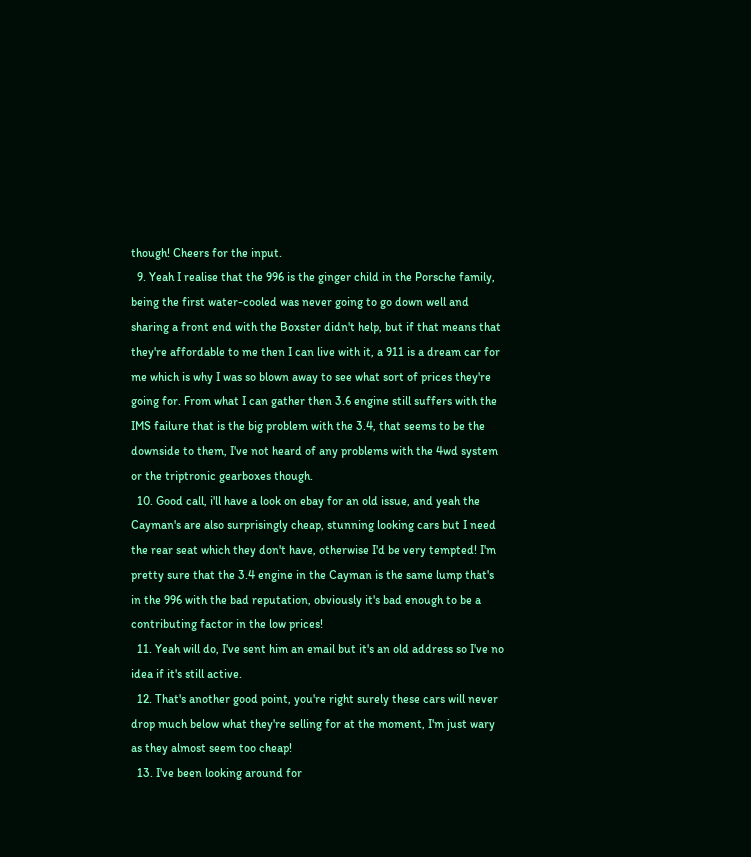though! Cheers for the input.
  9. Yeah I realise that the 996 is the ginger child in the Porsche family, being the first water-cooled was never going to go down well and sharing a front end with the Boxster didn't help, but if that means that they're affordable to me then I can live with it, a 911 is a dream car for me which is why I was so blown away to see what sort of prices they're going for. From what I can gather then 3.6 engine still suffers with the IMS failure that is the big problem with the 3.4, that seems to be the downside to them, I've not heard of any problems with the 4wd system or the triptronic gearboxes though.
  10. Good call, i'll have a look on ebay for an old issue, and yeah the Cayman's are also surprisingly cheap, stunning looking cars but I need the rear seat which they don't have, otherwise I'd be very tempted! I'm pretty sure that the 3.4 engine in the Cayman is the same lump that's in the 996 with the bad reputation, obviously it's bad enough to be a contributing factor in the low prices!
  11. Yeah will do, I've sent him an email but it's an old address so I've no idea if it's still active.
  12. That's another good point, you're right surely these cars will never drop much below what they're selling for at the moment, I'm just wary as they almost seem too cheap!
  13. I've been looking around for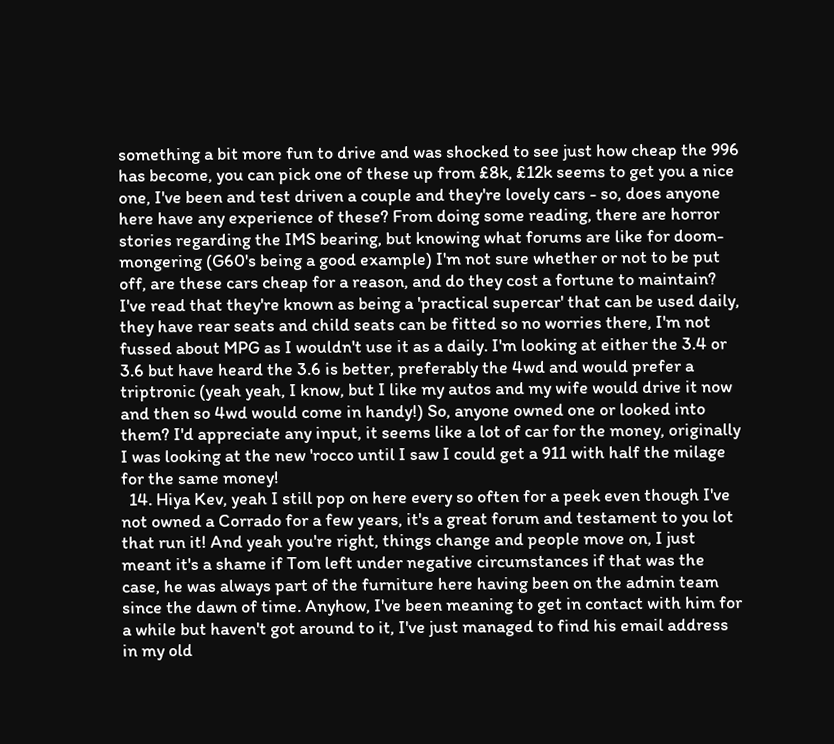something a bit more fun to drive and was shocked to see just how cheap the 996 has become, you can pick one of these up from £8k, £12k seems to get you a nice one, I've been and test driven a couple and they're lovely cars - so, does anyone here have any experience of these? From doing some reading, there are horror stories regarding the IMS bearing, but knowing what forums are like for doom-mongering (G60's being a good example) I'm not sure whether or not to be put off, are these cars cheap for a reason, and do they cost a fortune to maintain? I've read that they're known as being a 'practical supercar' that can be used daily, they have rear seats and child seats can be fitted so no worries there, I'm not fussed about MPG as I wouldn't use it as a daily. I'm looking at either the 3.4 or 3.6 but have heard the 3.6 is better, preferably the 4wd and would prefer a triptronic (yeah yeah, I know, but I like my autos and my wife would drive it now and then so 4wd would come in handy!) So, anyone owned one or looked into them? I'd appreciate any input, it seems like a lot of car for the money, originally I was looking at the new 'rocco until I saw I could get a 911 with half the milage for the same money!
  14. Hiya Kev, yeah I still pop on here every so often for a peek even though I've not owned a Corrado for a few years, it's a great forum and testament to you lot that run it! And yeah you're right, things change and people move on, I just meant it's a shame if Tom left under negative circumstances if that was the case, he was always part of the furniture here having been on the admin team since the dawn of time. Anyhow, I've been meaning to get in contact with him for a while but haven't got around to it, I've just managed to find his email address in my old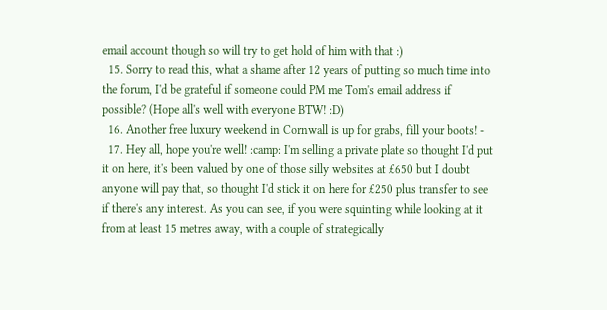email account though so will try to get hold of him with that :)
  15. Sorry to read this, what a shame after 12 years of putting so much time into the forum, I'd be grateful if someone could PM me Tom's email address if possible? (Hope all's well with everyone BTW! :D)
  16. Another free luxury weekend in Cornwall is up for grabs, fill your boots! -
  17. Hey all, hope you're well! :camp: I'm selling a private plate so thought I'd put it on here, it's been valued by one of those silly websites at £650 but I doubt anyone will pay that, so thought I'd stick it on here for £250 plus transfer to see if there's any interest. As you can see, if you were squinting while looking at it from at least 15 metres away, with a couple of strategically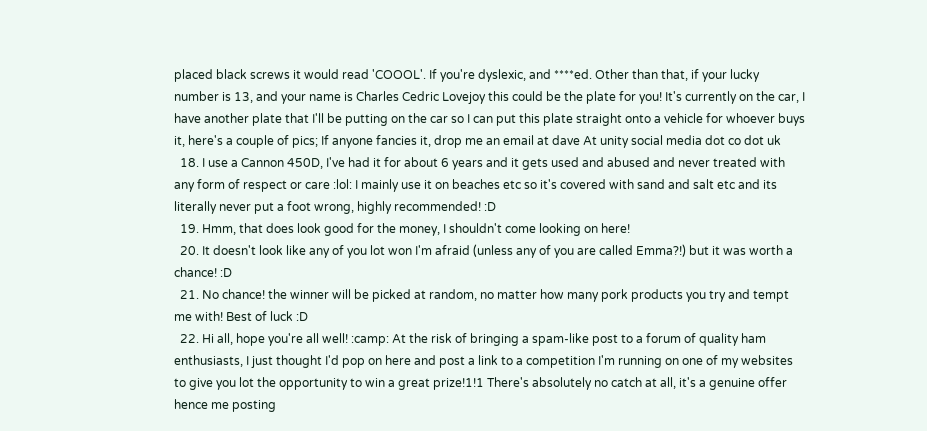placed black screws it would read 'COOOL'. If you're dyslexic, and ****ed. Other than that, if your lucky number is 13, and your name is Charles Cedric Lovejoy this could be the plate for you! It's currently on the car, I have another plate that I'll be putting on the car so I can put this plate straight onto a vehicle for whoever buys it, here's a couple of pics; If anyone fancies it, drop me an email at dave At unity social media dot co dot uk
  18. I use a Cannon 450D, I've had it for about 6 years and it gets used and abused and never treated with any form of respect or care :lol: I mainly use it on beaches etc so it's covered with sand and salt etc and its literally never put a foot wrong, highly recommended! :D
  19. Hmm, that does look good for the money, I shouldn't come looking on here!
  20. It doesn't look like any of you lot won I'm afraid (unless any of you are called Emma?!) but it was worth a chance! :D
  21. No chance! the winner will be picked at random, no matter how many pork products you try and tempt me with! Best of luck :D
  22. Hi all, hope you're all well! :camp: At the risk of bringing a spam-like post to a forum of quality ham enthusiasts, I just thought I'd pop on here and post a link to a competition I'm running on one of my websites to give you lot the opportunity to win a great prize!1!1 There's absolutely no catch at all, it's a genuine offer hence me posting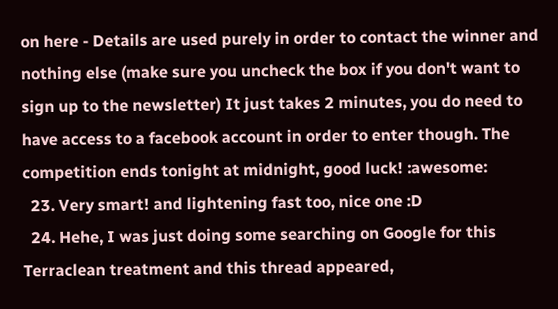on here - Details are used purely in order to contact the winner and nothing else (make sure you uncheck the box if you don't want to sign up to the newsletter) It just takes 2 minutes, you do need to have access to a facebook account in order to enter though. The competition ends tonight at midnight, good luck! :awesome:
  23. Very smart! and lightening fast too, nice one :D
  24. Hehe, I was just doing some searching on Google for this Terraclean treatment and this thread appeared,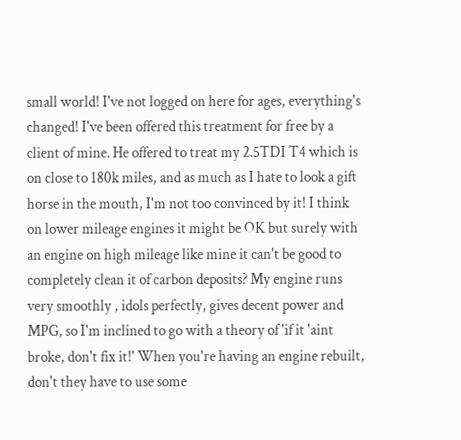small world! I've not logged on here for ages, everything's changed! I've been offered this treatment for free by a client of mine. He offered to treat my 2.5TDI T4 which is on close to 180k miles, and as much as I hate to look a gift horse in the mouth, I'm not too convinced by it! I think on lower mileage engines it might be OK but surely with an engine on high mileage like mine it can't be good to completely clean it of carbon deposits? My engine runs very smoothly , idols perfectly, gives decent power and MPG, so I'm inclined to go with a theory of 'if it 'aint broke, don't fix it!' When you're having an engine rebuilt, don't they have to use some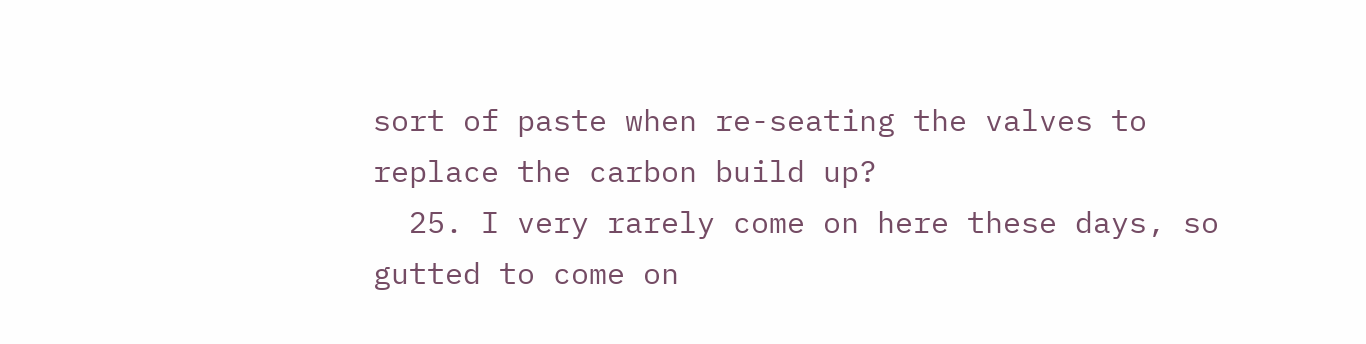sort of paste when re-seating the valves to replace the carbon build up?
  25. I very rarely come on here these days, so gutted to come on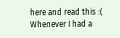here and read this :( Whenever I had a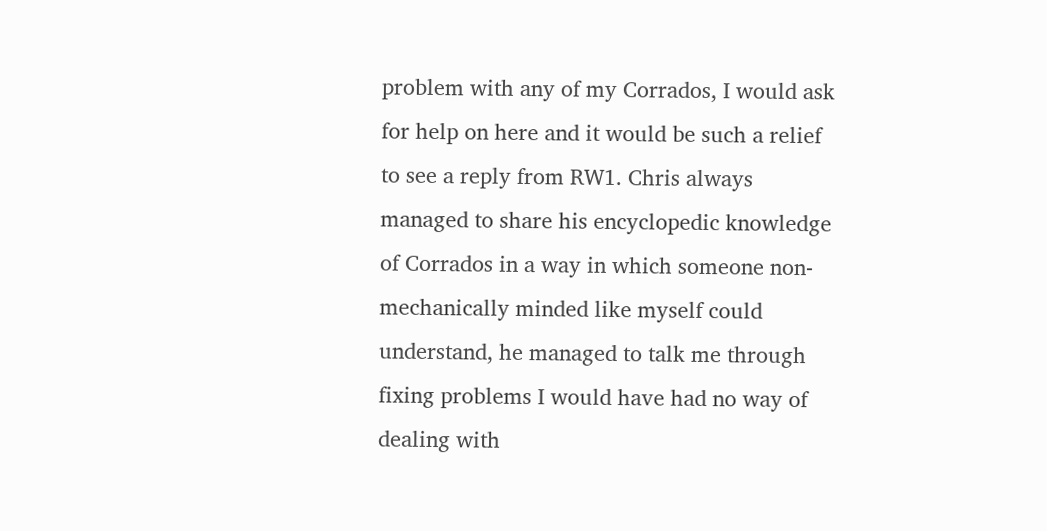problem with any of my Corrados, I would ask for help on here and it would be such a relief to see a reply from RW1. Chris always managed to share his encyclopedic knowledge of Corrados in a way in which someone non-mechanically minded like myself could understand, he managed to talk me through fixing problems I would have had no way of dealing with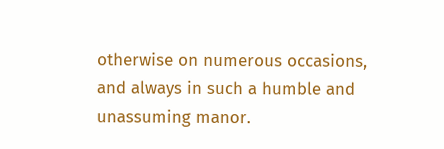otherwise on numerous occasions, and always in such a humble and unassuming manor.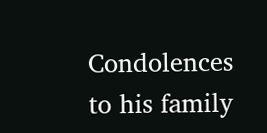Condolences to his family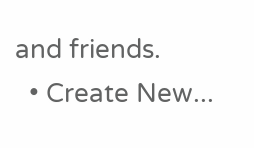and friends.
  • Create New...